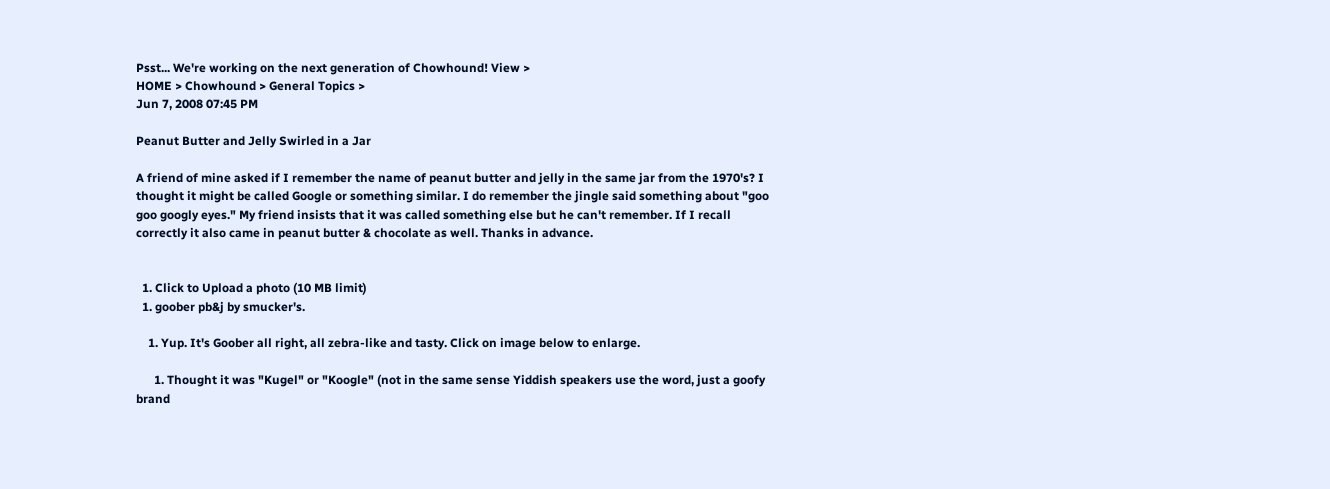Psst... We're working on the next generation of Chowhound! View >
HOME > Chowhound > General Topics >
Jun 7, 2008 07:45 PM

Peanut Butter and Jelly Swirled in a Jar

A friend of mine asked if I remember the name of peanut butter and jelly in the same jar from the 1970's? I thought it might be called Google or something similar. I do remember the jingle said something about "goo goo googly eyes." My friend insists that it was called something else but he can't remember. If I recall correctly it also came in peanut butter & chocolate as well. Thanks in advance.


  1. Click to Upload a photo (10 MB limit)
  1. goober pb&j by smucker's.

    1. Yup. It's Goober all right, all zebra-like and tasty. Click on image below to enlarge.

      1. Thought it was "Kugel" or "Koogle" (not in the same sense Yiddish speakers use the word, just a goofy brand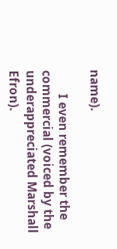name).

        I even remember the commercial (voiced by the underappreciated Marshall Efron).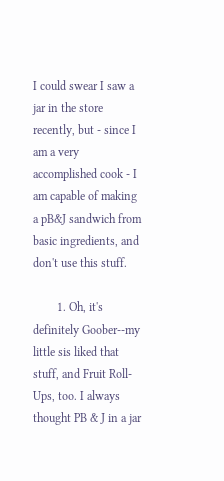I could swear I saw a jar in the store recently, but - since I am a very accomplished cook - I am capable of making a pB&J sandwich from basic ingredients, and don't use this stuff.

        1. Oh, it's definitely Goober--my little sis liked that stuff, and Fruit Roll-Ups, too. I always thought PB & J in a jar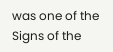was one of the Signs of the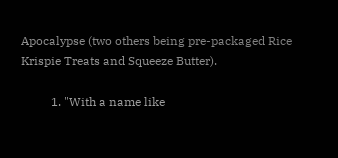Apocalypse (two others being pre-packaged Rice Krispie Treats and Squeeze Butter).

          1. "With a name like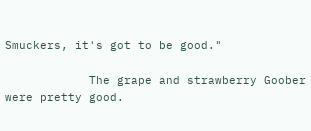Smuckers, it's got to be good."

            The grape and strawberry Goober were pretty good.